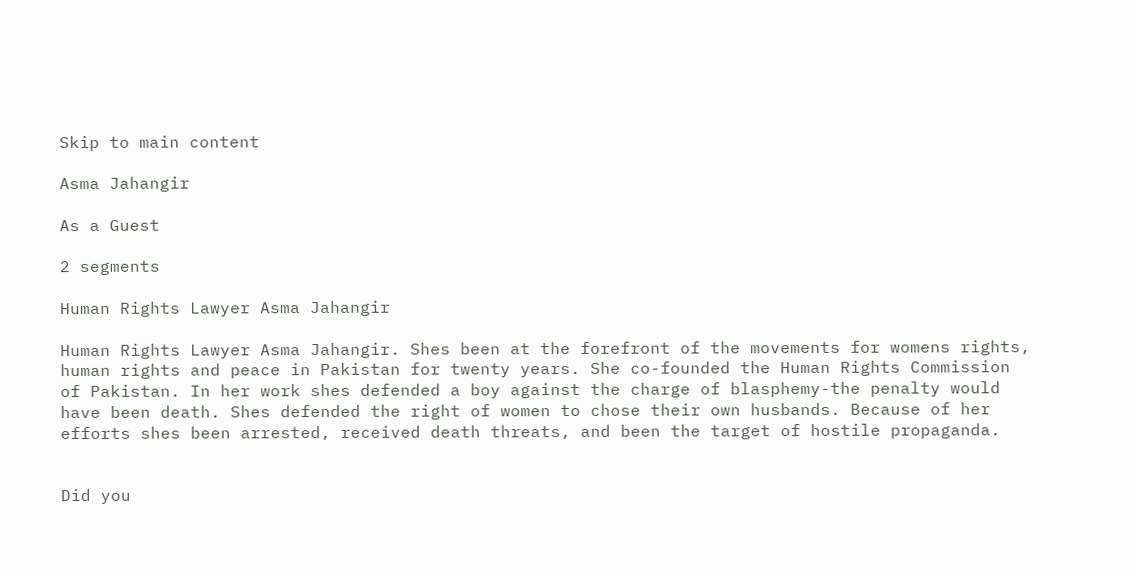Skip to main content

Asma Jahangir

As a Guest

2 segments

Human Rights Lawyer Asma Jahangir

Human Rights Lawyer Asma Jahangir. Shes been at the forefront of the movements for womens rights, human rights and peace in Pakistan for twenty years. She co-founded the Human Rights Commission of Pakistan. In her work shes defended a boy against the charge of blasphemy-the penalty would have been death. Shes defended the right of women to chose their own husbands. Because of her efforts shes been arrested, received death threats, and been the target of hostile propaganda.


Did you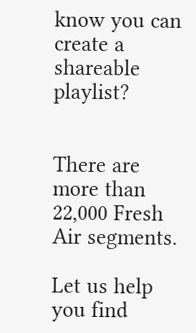know you can create a shareable playlist?


There are more than 22,000 Fresh Air segments.

Let us help you find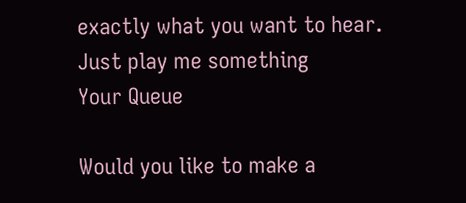exactly what you want to hear.
Just play me something
Your Queue

Would you like to make a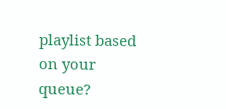playlist based on your queue?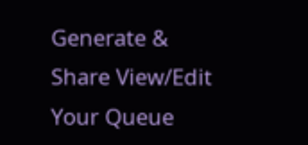Generate & Share View/Edit Your Queue